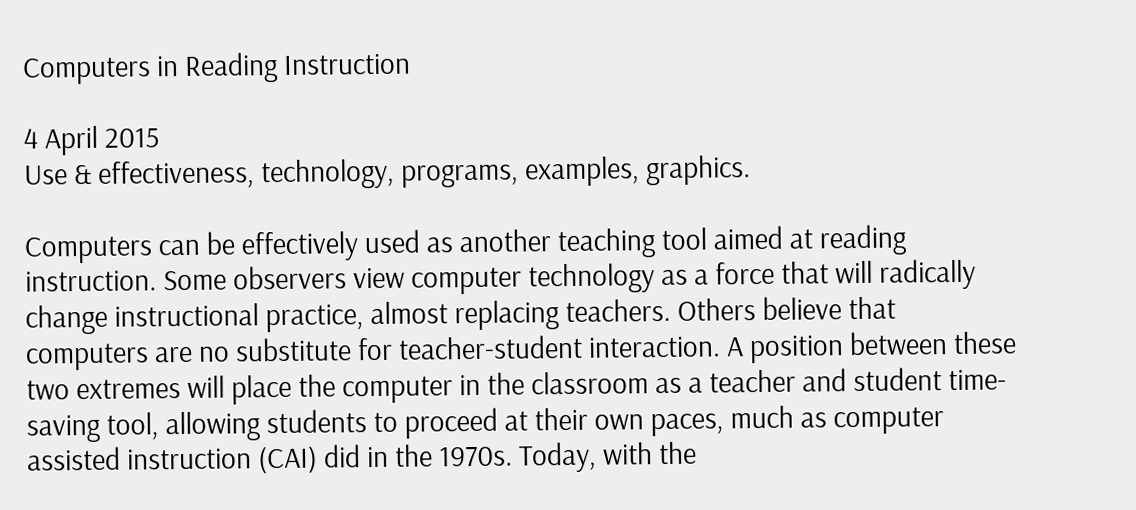Computers in Reading Instruction

4 April 2015
Use & effectiveness, technology, programs, examples, graphics.

Computers can be effectively used as another teaching tool aimed at reading instruction. Some observers view computer technology as a force that will radically change instructional practice, almost replacing teachers. Others believe that computers are no substitute for teacher-student interaction. A position between these two extremes will place the computer in the classroom as a teacher and student time-saving tool, allowing students to proceed at their own paces, much as computer assisted instruction (CAI) did in the 1970s. Today, with the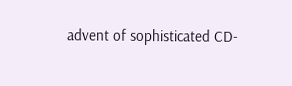advent of sophisticated CD-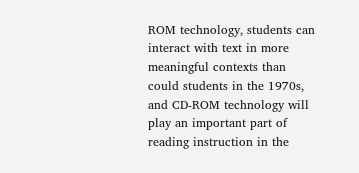ROM technology, students can interact with text in more meaningful contexts than could students in the 1970s, and CD-ROM technology will play an important part of reading instruction in the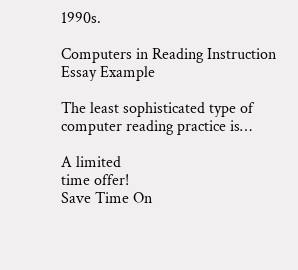1990s.

Computers in Reading Instruction Essay Example

The least sophisticated type of computer reading practice is…

A limited
time offer!
Save Time On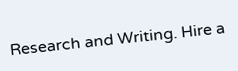Research and Writing. Hire a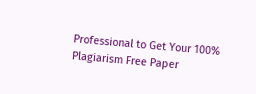Professional to Get Your 100% Plagiarism Free Paper